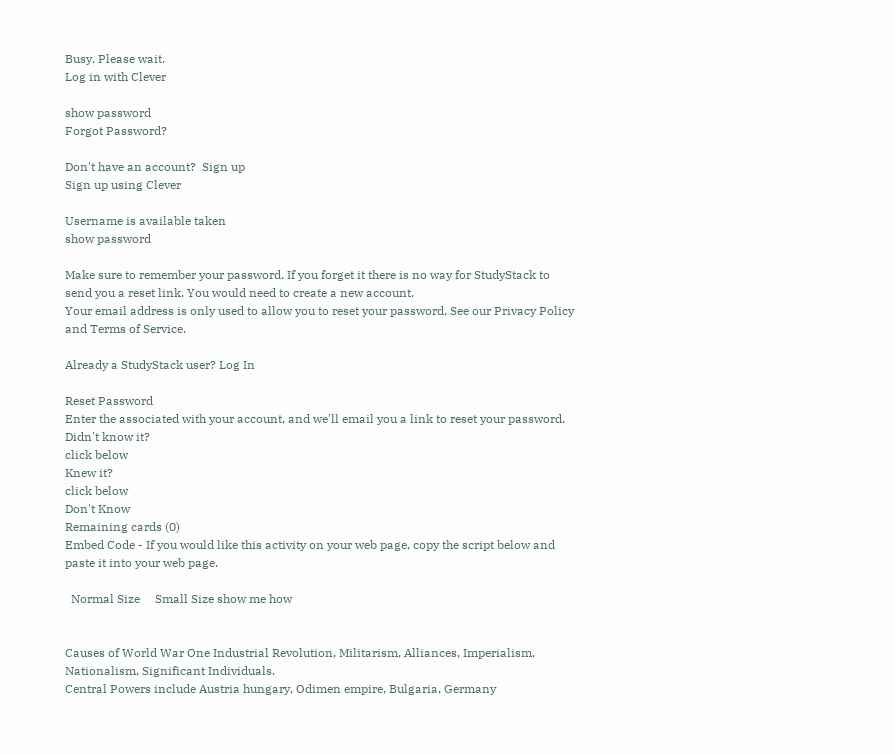Busy. Please wait.
Log in with Clever

show password
Forgot Password?

Don't have an account?  Sign up
Sign up using Clever

Username is available taken
show password

Make sure to remember your password. If you forget it there is no way for StudyStack to send you a reset link. You would need to create a new account.
Your email address is only used to allow you to reset your password. See our Privacy Policy and Terms of Service.

Already a StudyStack user? Log In

Reset Password
Enter the associated with your account, and we'll email you a link to reset your password.
Didn't know it?
click below
Knew it?
click below
Don't Know
Remaining cards (0)
Embed Code - If you would like this activity on your web page, copy the script below and paste it into your web page.

  Normal Size     Small Size show me how


Causes of World War One Industrial Revolution, Militarism, Alliances, Imperialism, Nationalism, Significant Individuals.
Central Powers include Austria hungary, Odimen empire, Bulgaria, Germany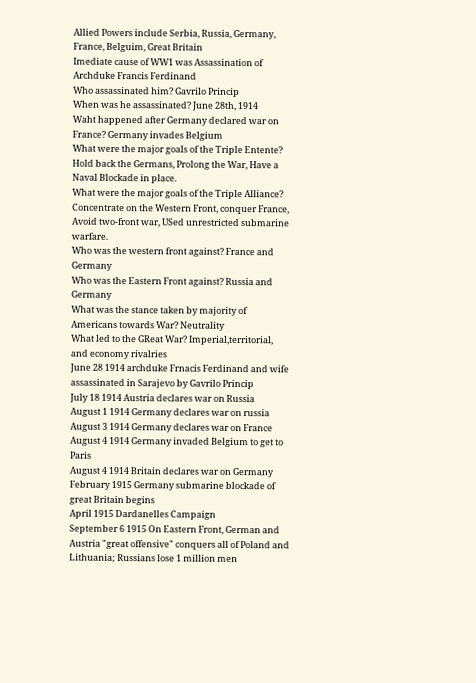Allied Powers include Serbia, Russia, Germany, France, Belguim, Great Britain
Imediate cause of WW1 was Assassination of Archduke Francis Ferdinand
Who assassinated him? Gavrilo Princip
When was he assassinated? June 28th, 1914
Waht happened after Germany declared war on France? Germany invades Belgium
What were the major goals of the Triple Entente? Hold back the Germans, Prolong the War, Have a Naval Blockade in place.
What were the major goals of the Triple Alliance? Concentrate on the Western Front, conquer France, Avoid two-front war, USed unrestricted submarine warfare.
Who was the western front against? France and Germany
Who was the Eastern Front against? Russia and Germany
What was the stance taken by majority of Americans towards War? Neutrality
What led to the GReat War? Imperial,territorial, and economy rivalries
June 28 1914 archduke Frnacis Ferdinand and wife assassinated in Sarajevo by Gavrilo Princip
July 18 1914 Austria declares war on Russia
August 1 1914 Germany declares war on russia
August 3 1914 Germany declares war on France
August 4 1914 Germany invaded Belgium to get to Paris
August 4 1914 Britain declares war on Germany
February 1915 Germany submarine blockade of great Britain begins
April 1915 Dardanelles Campaign
September 6 1915 On Eastern Front, German and Austria "great offensive" conquers all of Poland and Lithuania; Russians lose 1 million men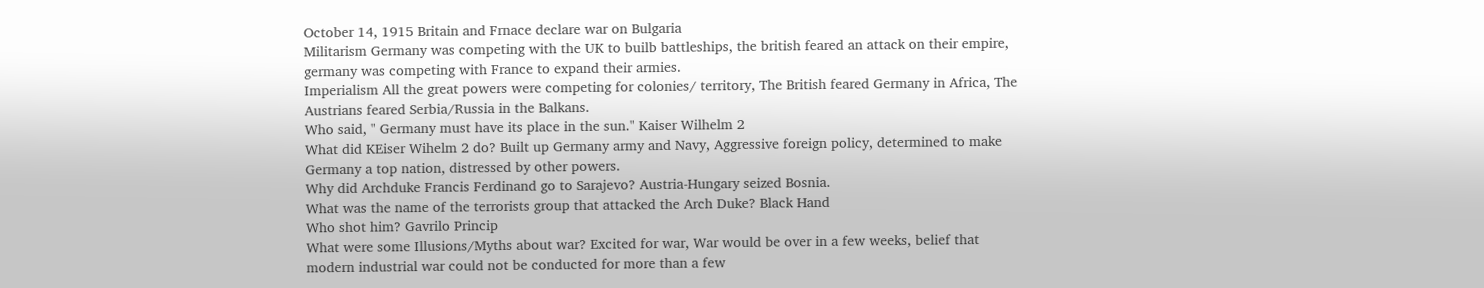October 14, 1915 Britain and Frnace declare war on Bulgaria
Militarism Germany was competing with the UK to builb battleships, the british feared an attack on their empire, germany was competing with France to expand their armies.
Imperialism All the great powers were competing for colonies/ territory, The British feared Germany in Africa, The Austrians feared Serbia/Russia in the Balkans.
Who said, " Germany must have its place in the sun." Kaiser Wilhelm 2
What did KEiser Wihelm 2 do? Built up Germany army and Navy, Aggressive foreign policy, determined to make Germany a top nation, distressed by other powers.
Why did Archduke Francis Ferdinand go to Sarajevo? Austria-Hungary seized Bosnia.
What was the name of the terrorists group that attacked the Arch Duke? Black Hand
Who shot him? Gavrilo Princip
What were some Illusions/Myths about war? Excited for war, War would be over in a few weeks, belief that modern industrial war could not be conducted for more than a few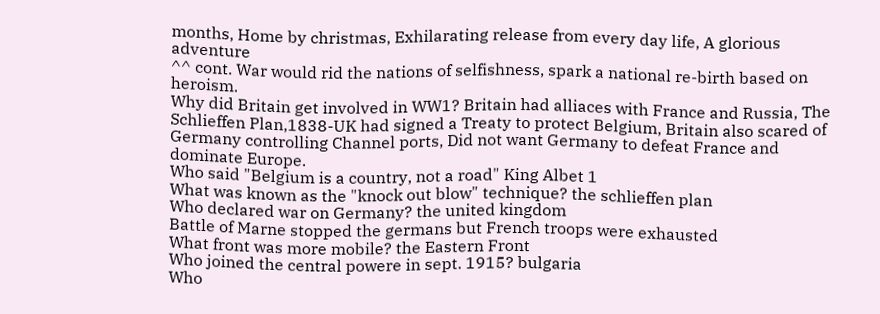months, Home by christmas, Exhilarating release from every day life, A glorious adventure
^^ cont. War would rid the nations of selfishness, spark a national re-birth based on heroism.
Why did Britain get involved in WW1? Britain had alliaces with France and Russia, The Schlieffen Plan,1838-UK had signed a Treaty to protect Belgium, Britain also scared of Germany controlling Channel ports, Did not want Germany to defeat France and dominate Europe.
Who said "Belgium is a country, not a road" King Albet 1
What was known as the "knock out blow" technique? the schlieffen plan
Who declared war on Germany? the united kingdom
Battle of Marne stopped the germans but French troops were exhausted
What front was more mobile? the Eastern Front
Who joined the central powere in sept. 1915? bulgaria
Who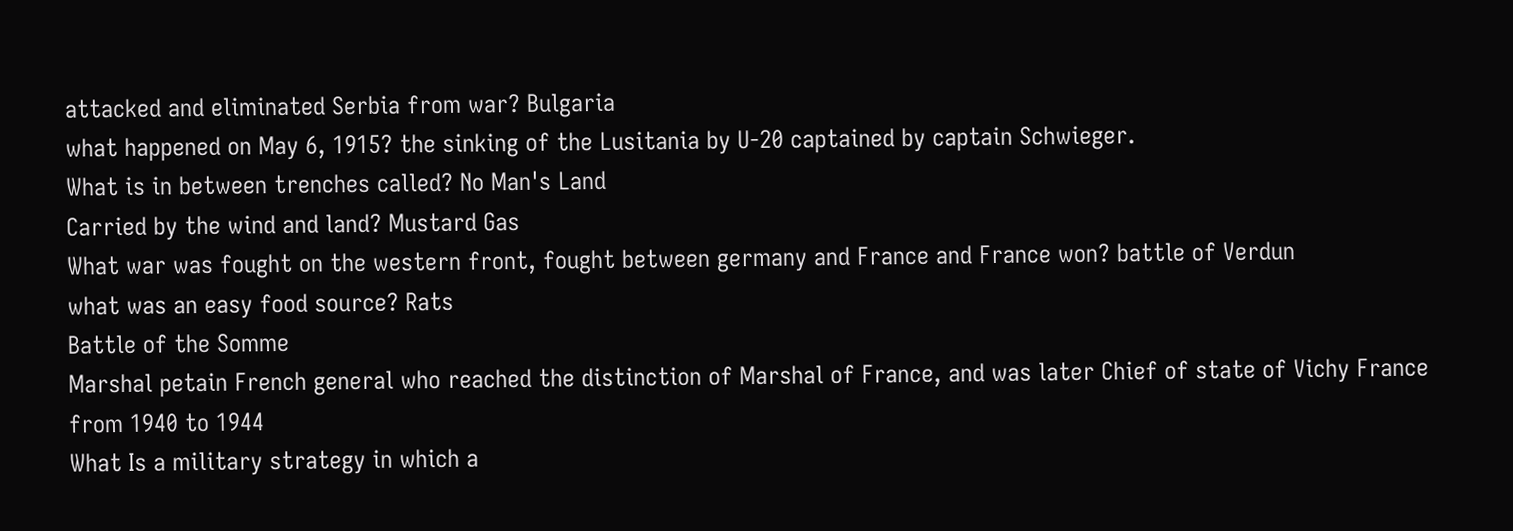attacked and eliminated Serbia from war? Bulgaria
what happened on May 6, 1915? the sinking of the Lusitania by U-20 captained by captain Schwieger.
What is in between trenches called? No Man's Land
Carried by the wind and land? Mustard Gas
What war was fought on the western front, fought between germany and France and France won? battle of Verdun
what was an easy food source? Rats
Battle of the Somme
Marshal petain French general who reached the distinction of Marshal of France, and was later Chief of state of Vichy France from 1940 to 1944
What Is a military strategy in which a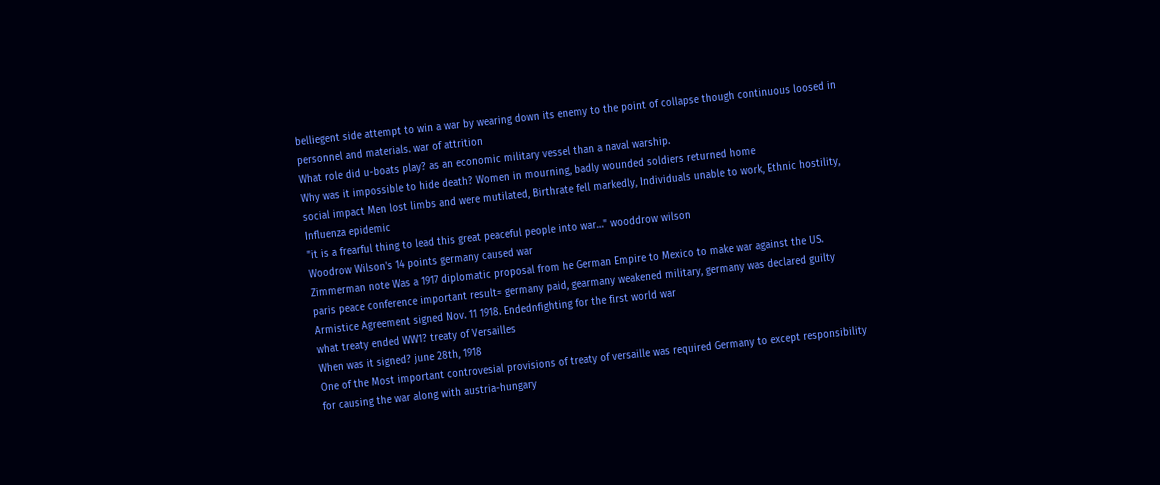belliegent side attempt to win a war by wearing down its enemy to the point of collapse though continuous loosed in personnel and materials. war of attrition
What role did u-boats play? as an economic military vessel than a naval warship.
Why was it impossible to hide death? Women in mourning, badly wounded soldiers returned home
social impact Men lost limbs and were mutilated, Birthrate fell markedly, Individuals unable to work, Ethnic hostility, Influenza epidemic
"it is a frearful thing to lead this great peaceful people into war…" wooddrow wilson
Woodrow Wilson's 14 points germany caused war
Zimmerman note Was a 1917 diplomatic proposal from he German Empire to Mexico to make war against the US.
paris peace conference important result= germany paid, gearmany weakened military, germany was declared guilty
Armistice Agreement signed Nov. 11 1918. Endednfighting for the first world war
what treaty ended WW1? treaty of Versailles
When was it signed? june 28th, 1918
One of the Most important controvesial provisions of treaty of versaille was required Germany to except responsibility for causing the war along with austria-hungary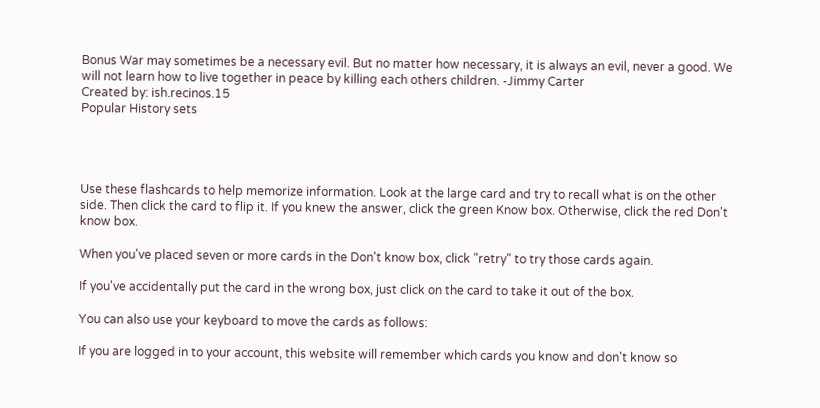Bonus War may sometimes be a necessary evil. But no matter how necessary, it is always an evil, never a good. We will not learn how to live together in peace by killing each others children. -Jimmy Carter
Created by: ish.recinos.15
Popular History sets




Use these flashcards to help memorize information. Look at the large card and try to recall what is on the other side. Then click the card to flip it. If you knew the answer, click the green Know box. Otherwise, click the red Don't know box.

When you've placed seven or more cards in the Don't know box, click "retry" to try those cards again.

If you've accidentally put the card in the wrong box, just click on the card to take it out of the box.

You can also use your keyboard to move the cards as follows:

If you are logged in to your account, this website will remember which cards you know and don't know so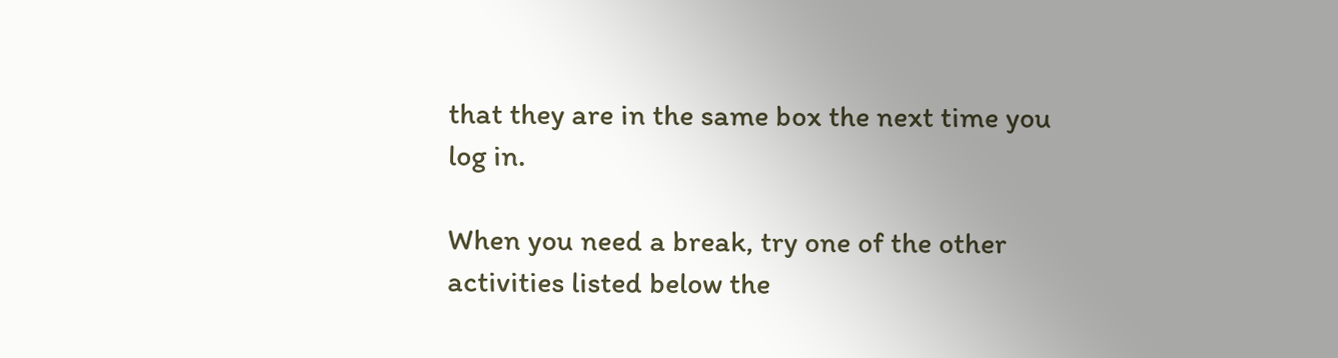that they are in the same box the next time you log in.

When you need a break, try one of the other activities listed below the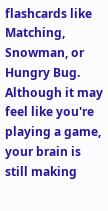flashcards like Matching, Snowman, or Hungry Bug. Although it may feel like you're playing a game, your brain is still making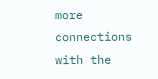more connections with the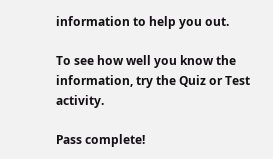information to help you out.

To see how well you know the information, try the Quiz or Test activity.

Pass complete!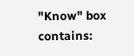"Know" box contains: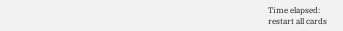Time elapsed:
restart all cards